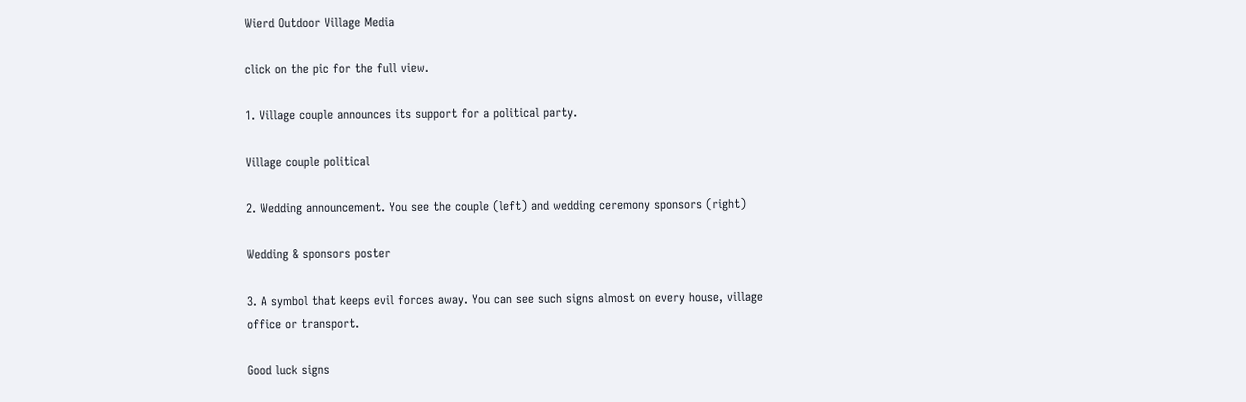Wierd Outdoor Village Media

click on the pic for the full view.

1. Village couple announces its support for a political party.

Village couple political

2. Wedding announcement. You see the couple (left) and wedding ceremony sponsors (right)

Wedding & sponsors poster

3. A symbol that keeps evil forces away. You can see such signs almost on every house, village office or transport.

Good luck signs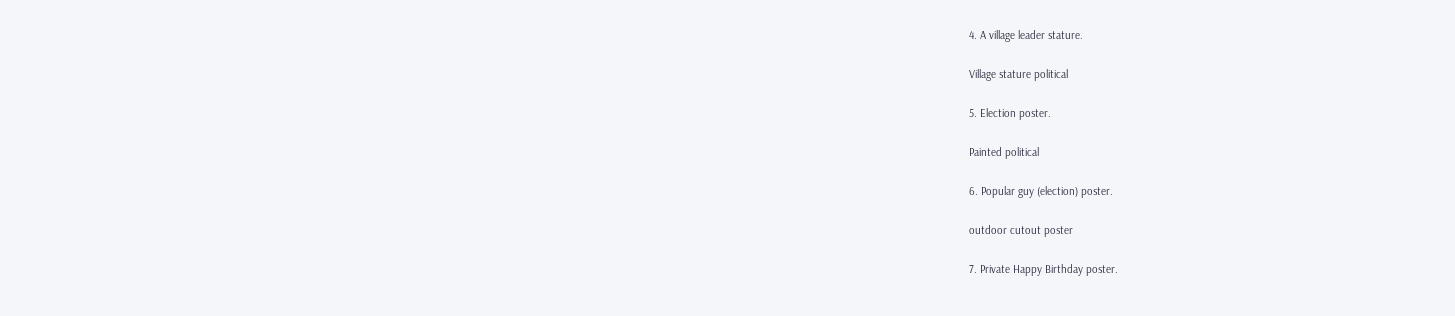4. A village leader stature.

Village stature political

5. Election poster.

Painted political

6. Popular guy (election) poster.

outdoor cutout poster

7. Private Happy Birthday poster.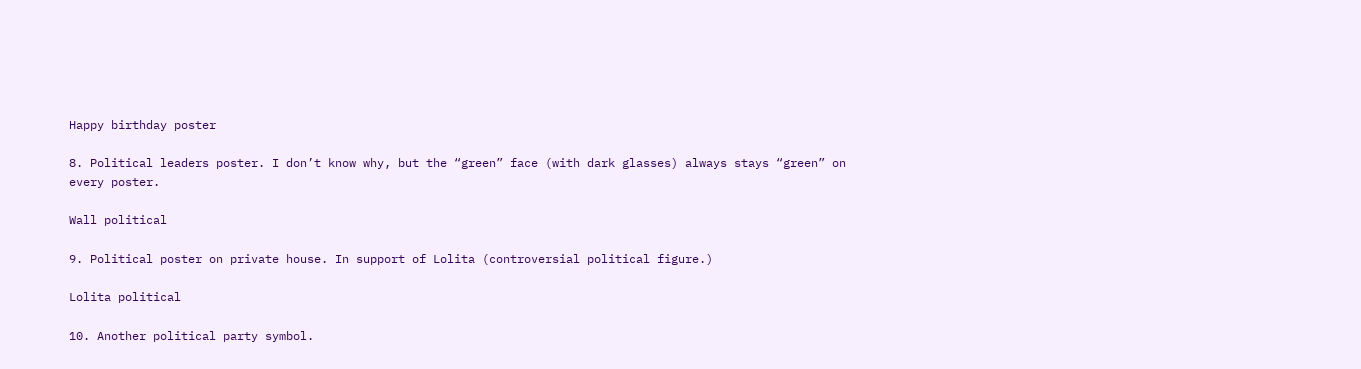Happy birthday poster

8. Political leaders poster. I don’t know why, but the “green” face (with dark glasses) always stays “green” on every poster.

Wall political

9. Political poster on private house. In support of Lolita (controversial political figure.)

Lolita political

10. Another political party symbol.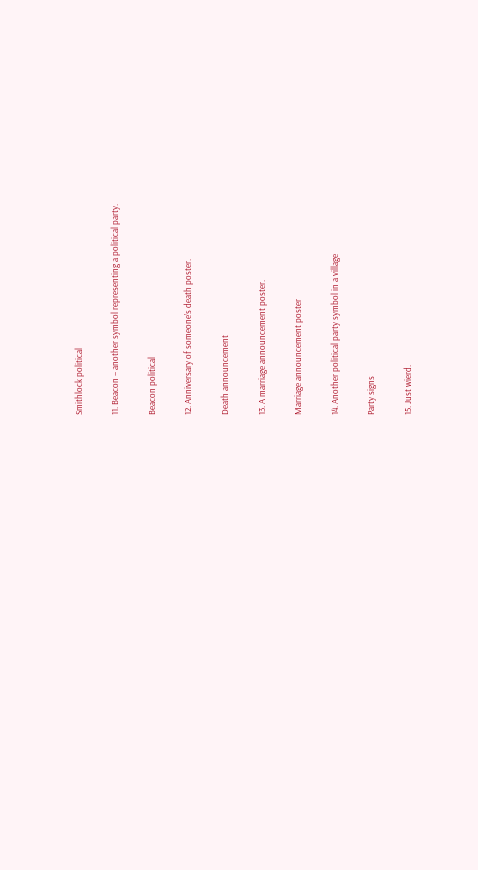Smithlock political

11. Beacon – another symbol representing a political party.

Beacon political

12. Anniversary of someone’s death poster.

Death announcement

13. A marriage announcement poster.

Marriage announcement poster

14. Another political party symbol in a village

Party signs

15. Just wierd.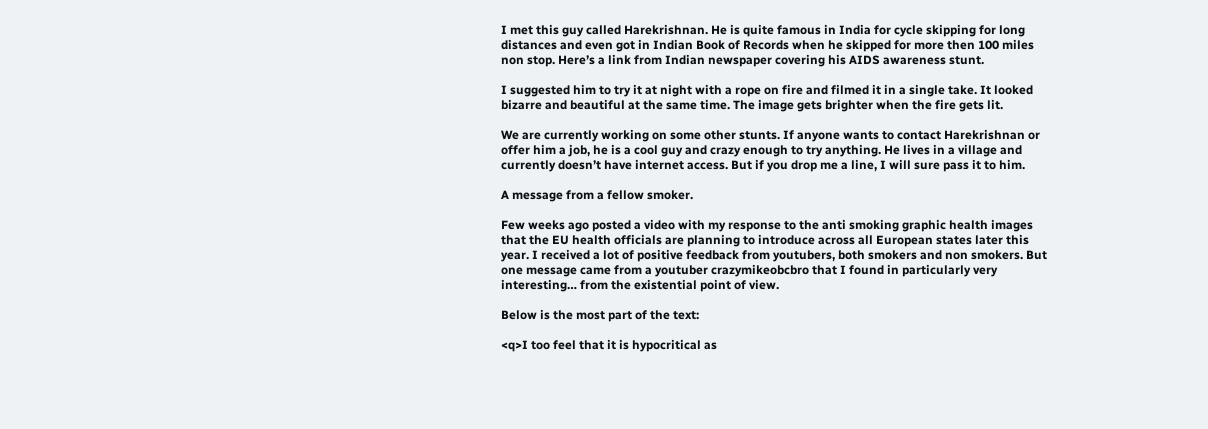I met this guy called Harekrishnan. He is quite famous in India for cycle skipping for long distances and even got in Indian Book of Records when he skipped for more then 100 miles non stop. Here’s a link from Indian newspaper covering his AIDS awareness stunt.

I suggested him to try it at night with a rope on fire and filmed it in a single take. It looked bizarre and beautiful at the same time. The image gets brighter when the fire gets lit.

We are currently working on some other stunts. If anyone wants to contact Harekrishnan or offer him a job, he is a cool guy and crazy enough to try anything. He lives in a village and currently doesn’t have internet access. But if you drop me a line, I will sure pass it to him.

A message from a fellow smoker.

Few weeks ago posted a video with my response to the anti smoking graphic health images that the EU health officials are planning to introduce across all European states later this year. I received a lot of positive feedback from youtubers, both smokers and non smokers. But one message came from a youtuber crazymikeobcbro that I found in particularly very interesting… from the existential point of view.

Below is the most part of the text:

<q>I too feel that it is hypocritical as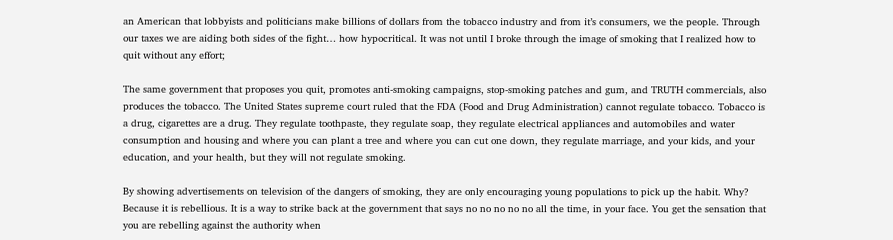an American that lobbyists and politicians make billions of dollars from the tobacco industry and from it’s consumers, we the people. Through our taxes we are aiding both sides of the fight… how hypocritical. It was not until I broke through the image of smoking that I realized how to quit without any effort;

The same government that proposes you quit, promotes anti-smoking campaigns, stop-smoking patches and gum, and TRUTH commercials, also produces the tobacco. The United States supreme court ruled that the FDA (Food and Drug Administration) cannot regulate tobacco. Tobacco is a drug, cigarettes are a drug. They regulate toothpaste, they regulate soap, they regulate electrical appliances and automobiles and water consumption and housing and where you can plant a tree and where you can cut one down, they regulate marriage, and your kids, and your education, and your health, but they will not regulate smoking.

By showing advertisements on television of the dangers of smoking, they are only encouraging young populations to pick up the habit. Why? Because it is rebellious. It is a way to strike back at the government that says no no no no no all the time, in your face. You get the sensation that you are rebelling against the authority when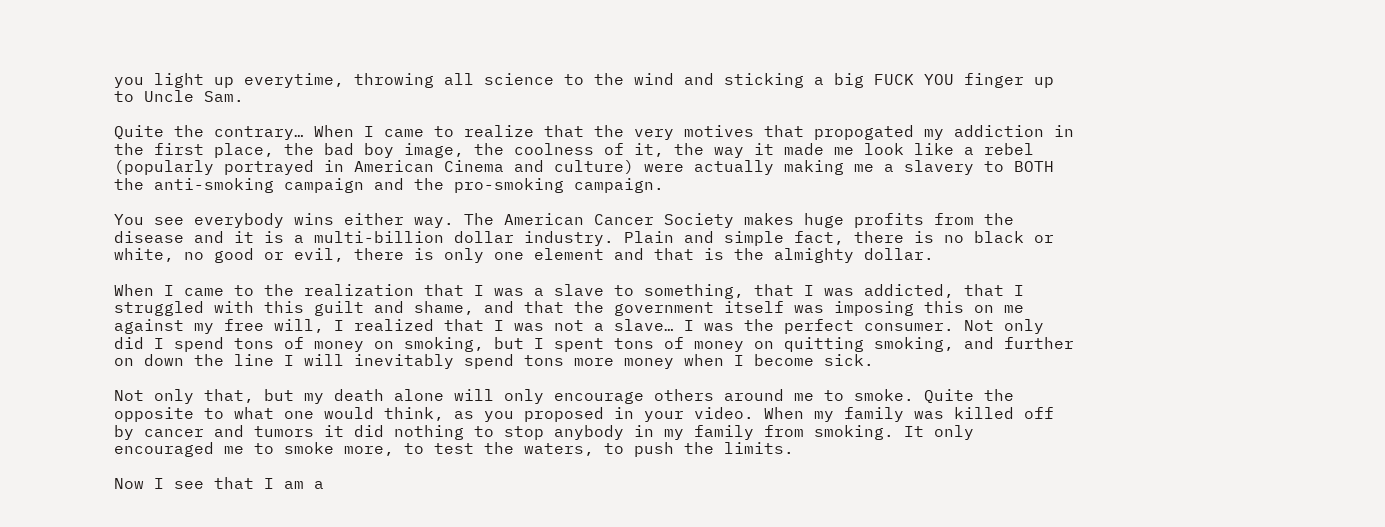you light up everytime, throwing all science to the wind and sticking a big FUCK YOU finger up to Uncle Sam.

Quite the contrary… When I came to realize that the very motives that propogated my addiction in the first place, the bad boy image, the coolness of it, the way it made me look like a rebel (popularly portrayed in American Cinema and culture) were actually making me a slavery to BOTH the anti-smoking campaign and the pro-smoking campaign.

You see everybody wins either way. The American Cancer Society makes huge profits from the disease and it is a multi-billion dollar industry. Plain and simple fact, there is no black or white, no good or evil, there is only one element and that is the almighty dollar.

When I came to the realization that I was a slave to something, that I was addicted, that I struggled with this guilt and shame, and that the government itself was imposing this on me against my free will, I realized that I was not a slave… I was the perfect consumer. Not only did I spend tons of money on smoking, but I spent tons of money on quitting smoking, and further on down the line I will inevitably spend tons more money when I become sick.

Not only that, but my death alone will only encourage others around me to smoke. Quite the opposite to what one would think, as you proposed in your video. When my family was killed off by cancer and tumors it did nothing to stop anybody in my family from smoking. It only encouraged me to smoke more, to test the waters, to push the limits.

Now I see that I am a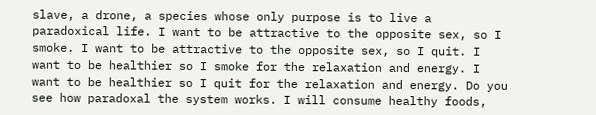slave, a drone, a species whose only purpose is to live a paradoxical life. I want to be attractive to the opposite sex, so I smoke. I want to be attractive to the opposite sex, so I quit. I want to be healthier so I smoke for the relaxation and energy. I want to be healthier so I quit for the relaxation and energy. Do you see how paradoxal the system works. I will consume healthy foods,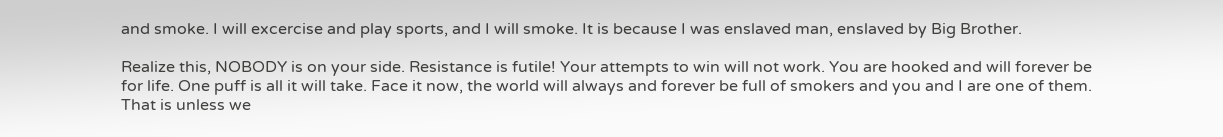and smoke. I will excercise and play sports, and I will smoke. It is because I was enslaved man, enslaved by Big Brother.

Realize this, NOBODY is on your side. Resistance is futile! Your attempts to win will not work. You are hooked and will forever be for life. One puff is all it will take. Face it now, the world will always and forever be full of smokers and you and I are one of them. That is unless we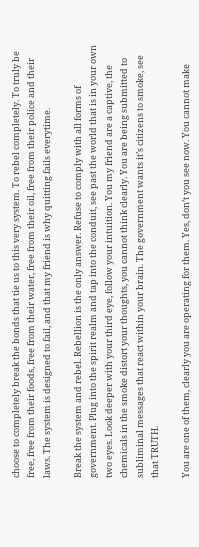choose to completely break the bonds that tie us to this very system. To rebel completely. To truly be free, free from their foods, free from their water, free from their oil, free from their police and their laws. The system is designed to fail, and that my friend is why quitting fails everytime.

Break the system and rebel. Rebellion is the only answer. Refuse to comply with all forms of government. Plug into the spirit realm and tap into the conduit, see past the world that is in your own two eyes. Look deeper with your third eye, follow your intuition. You my friend are a captive, the chemicals in the smoke distort your thoughts, you cannot think clearly. You are being submitted to subliminal messages that react within your brain. The government wants it’s citizens to smoke, see that TRUTH.

You are one of them, clearly you are operating for them. Yes, don’t you see now. You cannot make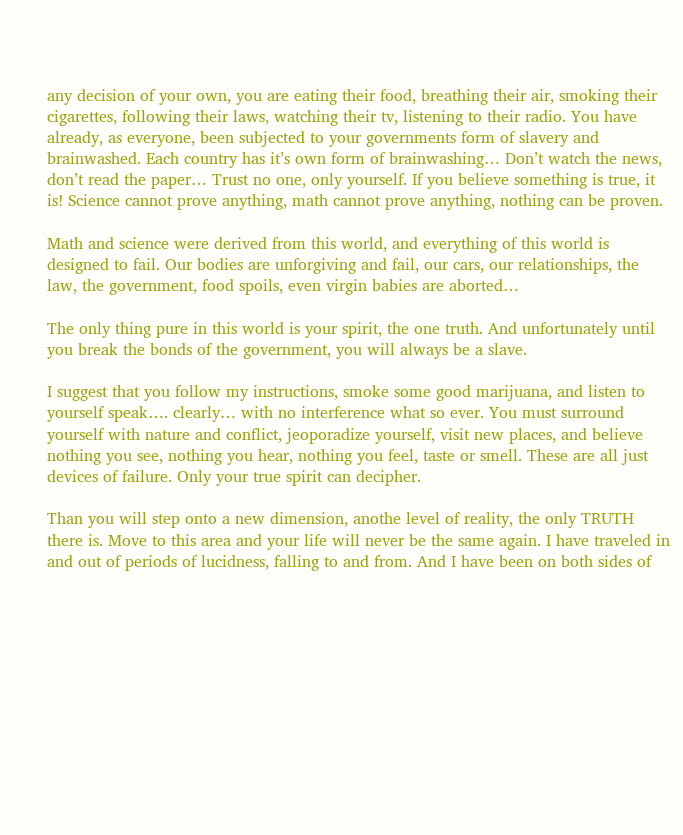any decision of your own, you are eating their food, breathing their air, smoking their cigarettes, following their laws, watching their tv, listening to their radio. You have already, as everyone, been subjected to your governments form of slavery and brainwashed. Each country has it’s own form of brainwashing… Don’t watch the news, don’t read the paper… Trust no one, only yourself. If you believe something is true, it is! Science cannot prove anything, math cannot prove anything, nothing can be proven.

Math and science were derived from this world, and everything of this world is designed to fail. Our bodies are unforgiving and fail, our cars, our relationships, the law, the government, food spoils, even virgin babies are aborted…

The only thing pure in this world is your spirit, the one truth. And unfortunately until you break the bonds of the government, you will always be a slave.

I suggest that you follow my instructions, smoke some good marijuana, and listen to yourself speak…. clearly… with no interference what so ever. You must surround yourself with nature and conflict, jeoporadize yourself, visit new places, and believe nothing you see, nothing you hear, nothing you feel, taste or smell. These are all just devices of failure. Only your true spirit can decipher.

Than you will step onto a new dimension, anothe level of reality, the only TRUTH there is. Move to this area and your life will never be the same again. I have traveled in and out of periods of lucidness, falling to and from. And I have been on both sides of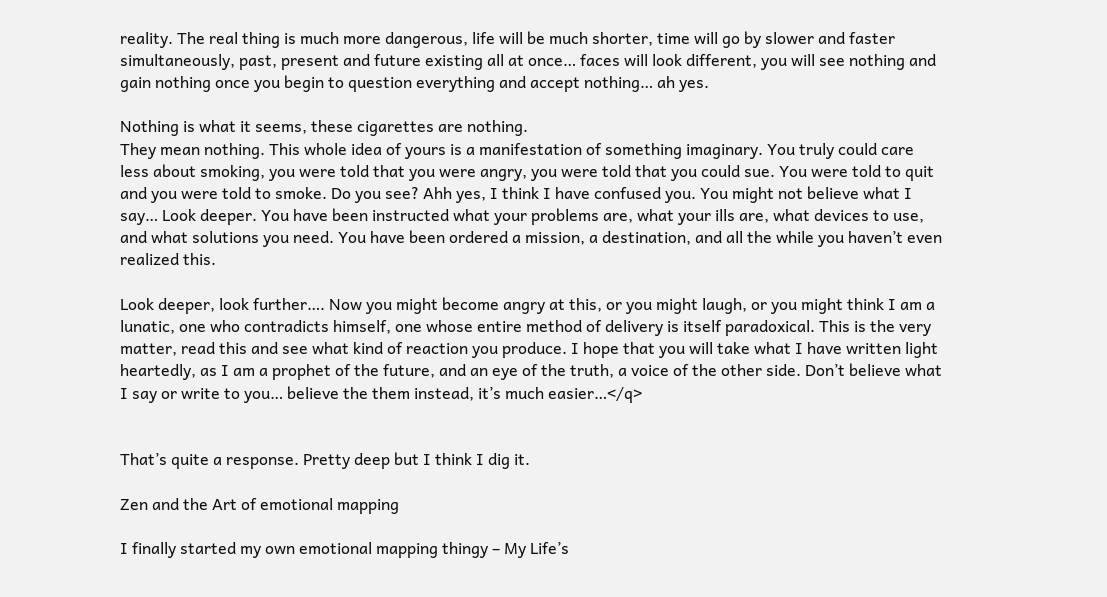reality. The real thing is much more dangerous, life will be much shorter, time will go by slower and faster simultaneously, past, present and future existing all at once… faces will look different, you will see nothing and gain nothing once you begin to question everything and accept nothing… ah yes.

Nothing is what it seems, these cigarettes are nothing.
They mean nothing. This whole idea of yours is a manifestation of something imaginary. You truly could care less about smoking, you were told that you were angry, you were told that you could sue. You were told to quit and you were told to smoke. Do you see? Ahh yes, I think I have confused you. You might not believe what I say… Look deeper. You have been instructed what your problems are, what your ills are, what devices to use, and what solutions you need. You have been ordered a mission, a destination, and all the while you haven’t even realized this.

Look deeper, look further…. Now you might become angry at this, or you might laugh, or you might think I am a lunatic, one who contradicts himself, one whose entire method of delivery is itself paradoxical. This is the very matter, read this and see what kind of reaction you produce. I hope that you will take what I have written light heartedly, as I am a prophet of the future, and an eye of the truth, a voice of the other side. Don’t believe what I say or write to you… believe the them instead, it’s much easier…</q>


That’s quite a response. Pretty deep but I think I dig it.

Zen and the Art of emotional mapping

I finally started my own emotional mapping thingy – My Life’s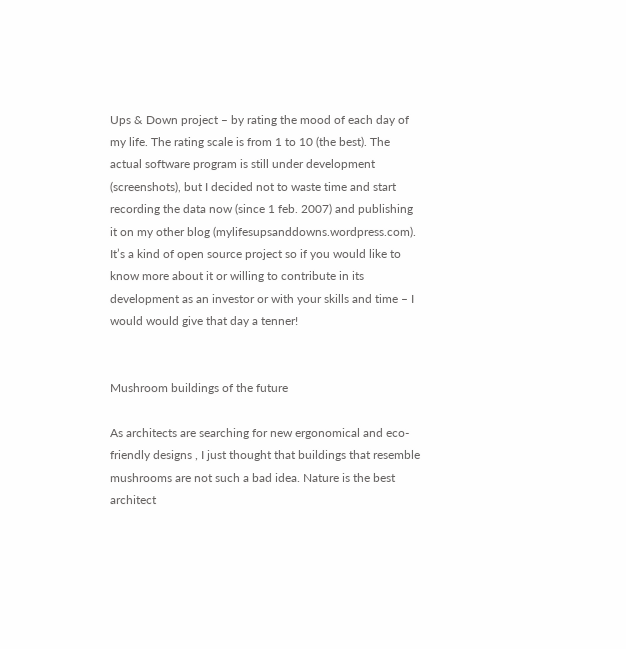Ups & Down project – by rating the mood of each day of my life. The rating scale is from 1 to 10 (the best). The actual software program is still under development (screenshots), but I decided not to waste time and start recording the data now (since 1 feb. 2007) and publishing it on my other blog (mylifesupsanddowns.wordpress.com). It’s a kind of open source project so if you would like to know more about it or willing to contribute in its development as an investor or with your skills and time – I would would give that day a tenner!


Mushroom buildings of the future

As architects are searching for new ergonomical and eco-friendly designs , I just thought that buildings that resemble mushrooms are not such a bad idea. Nature is the best architect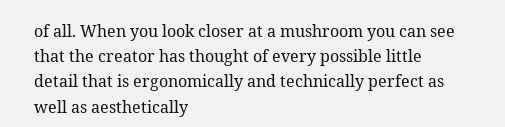of all. When you look closer at a mushroom you can see that the creator has thought of every possible little detail that is ergonomically and technically perfect as well as aesthetically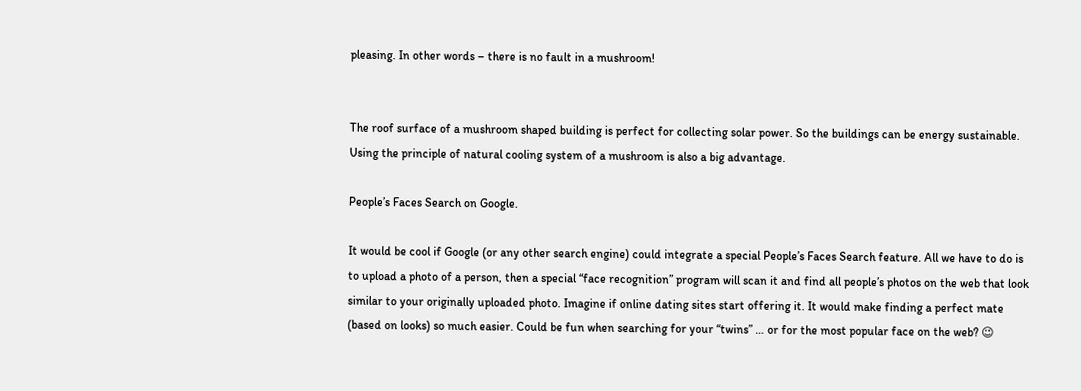pleasing. In other words – there is no fault in a mushroom!


The roof surface of a mushroom shaped building is perfect for collecting solar power. So the buildings can be energy sustainable. Using the principle of natural cooling system of a mushroom is also a big advantage.

People’s Faces Search on Google.

It would be cool if Google (or any other search engine) could integrate a special People’s Faces Search feature. All we have to do is to upload a photo of a person, then a special “face recognition” program will scan it and find all people’s photos on the web that look similar to your originally uploaded photo. Imagine if online dating sites start offering it. It would make finding a perfect mate (based on looks) so much easier. Could be fun when searching for your “twins” … or for the most popular face on the web? 😉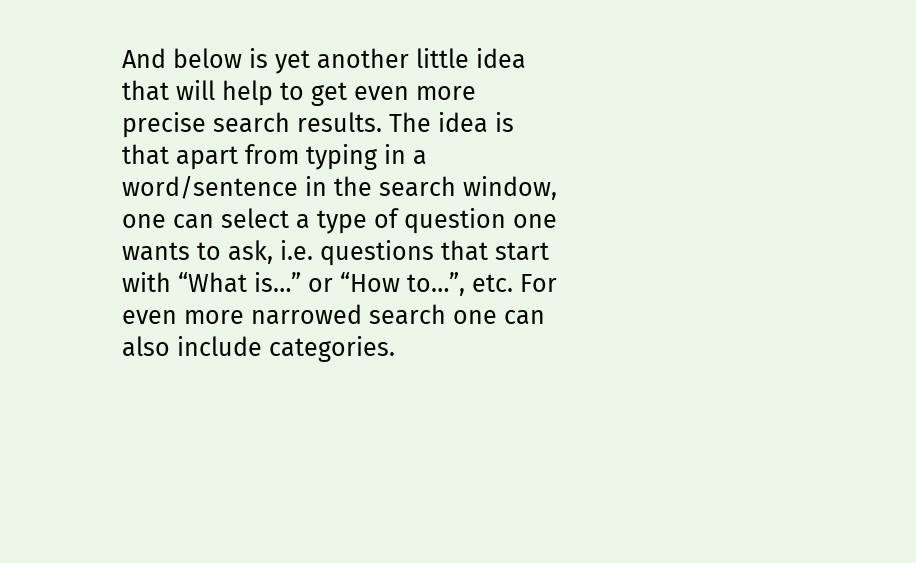And below is yet another little idea that will help to get even more precise search results. The idea is that apart from typing in a word/sentence in the search window, one can select a type of question one wants to ask, i.e. questions that start with “What is…” or “How to…”, etc. For even more narrowed search one can also include categories.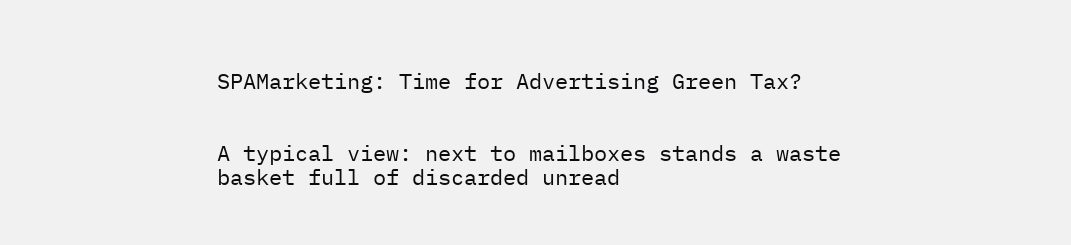SPAMarketing: Time for Advertising Green Tax?


A typical view: next to mailboxes stands a waste basket full of discarded unread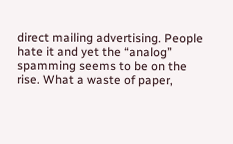direct mailing advertising. People hate it and yet the “analog” spamming seems to be on the rise. What a waste of paper,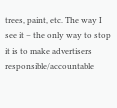trees, paint, etc. The way I see it – the only way to stop it is to make advertisers responsible/accountable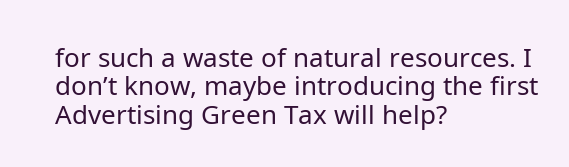for such a waste of natural resources. I don’t know, maybe introducing the first Advertising Green Tax will help?